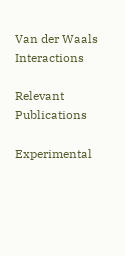Van der Waals Interactions

Relevant Publications

Experimental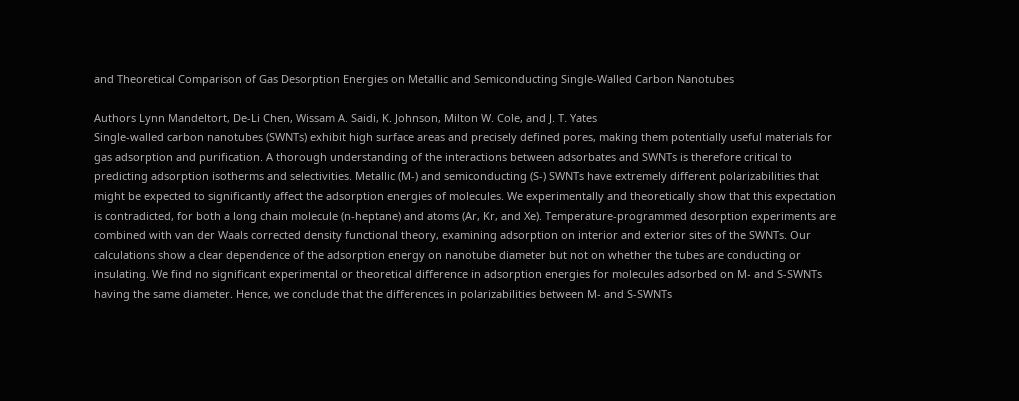and Theoretical Comparison of Gas Desorption Energies on Metallic and Semiconducting Single-Walled Carbon Nanotubes

Authors Lynn Mandeltort, De-Li Chen, Wissam A. Saidi, K. Johnson, Milton W. Cole, and J. T. Yates
Single-walled carbon nanotubes (SWNTs) exhibit high surface areas and precisely defined pores, making them potentially useful materials for gas adsorption and purification. A thorough understanding of the interactions between adsorbates and SWNTs is therefore critical to predicting adsorption isotherms and selectivities. Metallic (M-) and semiconducting (S-) SWNTs have extremely different polarizabilities that might be expected to significantly affect the adsorption energies of molecules. We experimentally and theoretically show that this expectation is contradicted, for both a long chain molecule (n-heptane) and atoms (Ar, Kr, and Xe). Temperature-programmed desorption experiments are combined with van der Waals corrected density functional theory, examining adsorption on interior and exterior sites of the SWNTs. Our calculations show a clear dependence of the adsorption energy on nanotube diameter but not on whether the tubes are conducting or insulating. We find no significant experimental or theoretical difference in adsorption energies for molecules adsorbed on M- and S-SWNTs having the same diameter. Hence, we conclude that the differences in polarizabilities between M- and S-SWNTs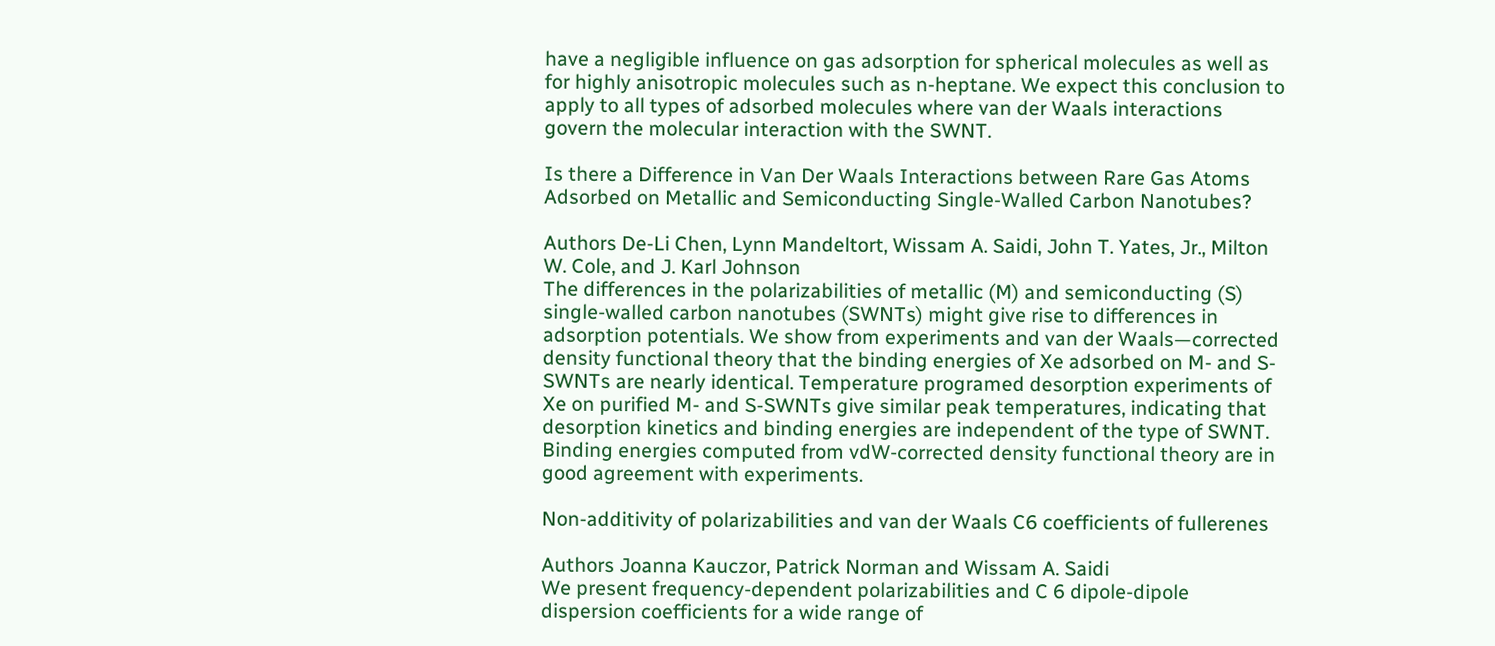have a negligible influence on gas adsorption for spherical molecules as well as for highly anisotropic molecules such as n-heptane. We expect this conclusion to apply to all types of adsorbed molecules where van der Waals interactions govern the molecular interaction with the SWNT.

Is there a Difference in Van Der Waals Interactions between Rare Gas Atoms Adsorbed on Metallic and Semiconducting Single-Walled Carbon Nanotubes?

Authors De-Li Chen, Lynn Mandeltort, Wissam A. Saidi, John T. Yates, Jr., Milton W. Cole, and J. Karl Johnson
The differences in the polarizabilities of metallic (M) and semiconducting (S) single-walled carbon nanotubes (SWNTs) might give rise to differences in adsorption potentials. We show from experiments and van der Waals—corrected density functional theory that the binding energies of Xe adsorbed on M- and S-SWNTs are nearly identical. Temperature programed desorption experiments of Xe on purified M- and S-SWNTs give similar peak temperatures, indicating that desorption kinetics and binding energies are independent of the type of SWNT. Binding energies computed from vdW-corrected density functional theory are in good agreement with experiments.

Non-additivity of polarizabilities and van der Waals C6 coefficients of fullerenes

Authors Joanna Kauczor, Patrick Norman and Wissam A. Saidi
We present frequency-dependent polarizabilities and C 6 dipole-dipole dispersion coefficients for a wide range of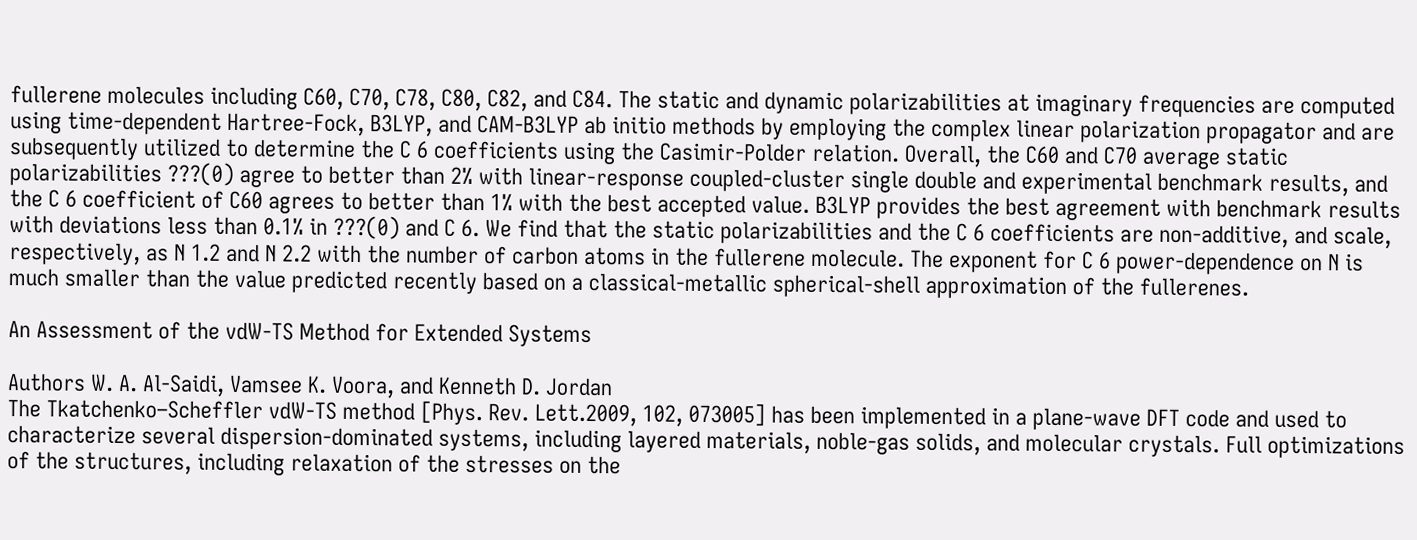fullerene molecules including C60, C70, C78, C80, C82, and C84. The static and dynamic polarizabilities at imaginary frequencies are computed using time-dependent Hartree-Fock, B3LYP, and CAM-B3LYP ab initio methods by employing the complex linear polarization propagator and are subsequently utilized to determine the C 6 coefficients using the Casimir-Polder relation. Overall, the C60 and C70 average static polarizabilities ???(0) agree to better than 2% with linear-response coupled-cluster single double and experimental benchmark results, and the C 6 coefficient of C60 agrees to better than 1% with the best accepted value. B3LYP provides the best agreement with benchmark results with deviations less than 0.1% in ???(0) and C 6. We find that the static polarizabilities and the C 6 coefficients are non-additive, and scale, respectively, as N 1.2 and N 2.2 with the number of carbon atoms in the fullerene molecule. The exponent for C 6 power-dependence on N is much smaller than the value predicted recently based on a classical-metallic spherical-shell approximation of the fullerenes.

An Assessment of the vdW-TS Method for Extended Systems

Authors W. A. Al-Saidi, Vamsee K. Voora, and Kenneth D. Jordan
The Tkatchenko–Scheffler vdW-TS method [Phys. Rev. Lett.2009, 102, 073005] has been implemented in a plane-wave DFT code and used to characterize several dispersion-dominated systems, including layered materials, noble-gas solids, and molecular crystals. Full optimizations of the structures, including relaxation of the stresses on the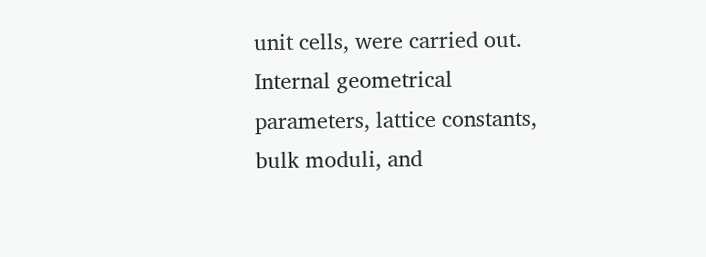unit cells, were carried out. Internal geometrical parameters, lattice constants, bulk moduli, and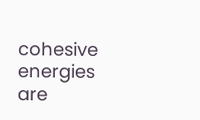cohesive energies are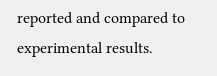reported and compared to experimental results.